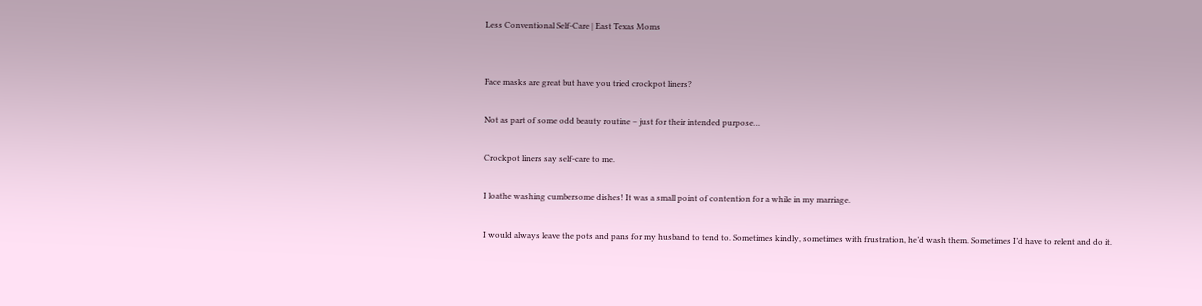Less Conventional Self-Care | East Texas Moms


Face masks are great but have you tried crockpot liners?

Not as part of some odd beauty routine – just for their intended purpose…

Crockpot liners say self-care to me.

I loathe washing cumbersome dishes! It was a small point of contention for a while in my marriage.

I would always leave the pots and pans for my husband to tend to. Sometimes kindly, sometimes with frustration, he’d wash them. Sometimes I’d have to relent and do it.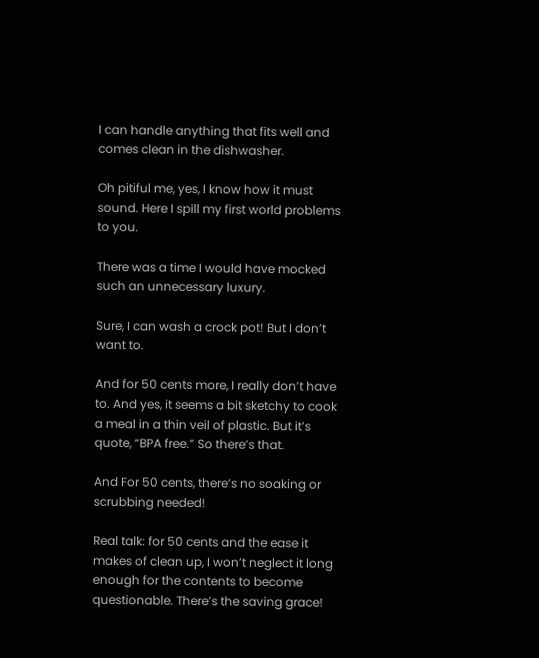I can handle anything that fits well and comes clean in the dishwasher.

Oh pitiful me, yes, I know how it must sound. Here I spill my first world problems to you.

There was a time I would have mocked such an unnecessary luxury.

Sure, I can wash a crock pot! But I don’t want to.

And for 50 cents more, I really don’t have to. And yes, it seems a bit sketchy to cook a meal in a thin veil of plastic. But it’s quote, “BPA free.” So there’s that.

And For 50 cents, there’s no soaking or scrubbing needed!

Real talk: for 50 cents and the ease it makes of clean up, I won’t neglect it long enough for the contents to become questionable. There’s the saving grace!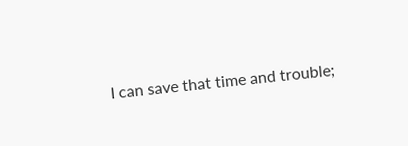I can save that time and trouble;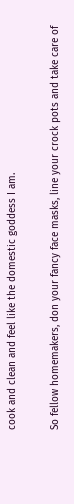cook and clean and feel like the domestic goddess I am.

So fellow homemakers, don your fancy face masks, line your crock pots and take care of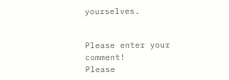yourselves.


Please enter your comment!
Please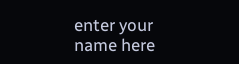enter your name here